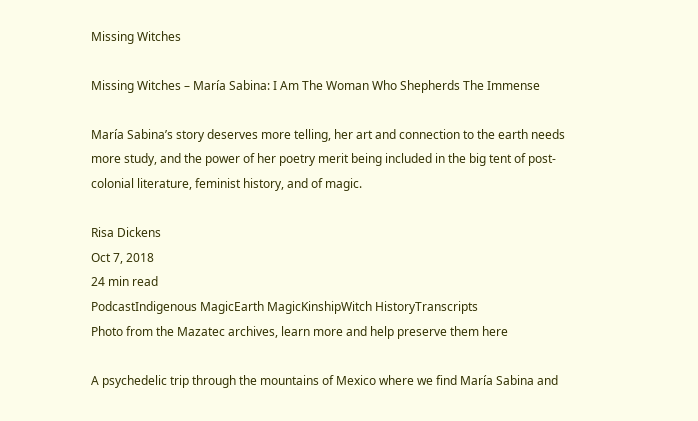Missing Witches

Missing Witches – María Sabina: I Am The Woman Who Shepherds The Immense

María Sabina’s story deserves more telling, her art and connection to the earth needs more study, and the power of her poetry merit being included in the big tent of post-colonial literature, feminist history, and of magic.

Risa Dickens
Oct 7, 2018
24 min read
PodcastIndigenous MagicEarth MagicKinshipWitch HistoryTranscripts
Photo from the Mazatec archives, learn more and help preserve them here

A psychedelic trip through the mountains of Mexico where we find María Sabina and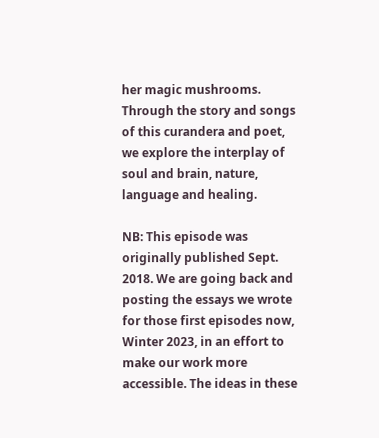her magic mushrooms.  Through the story and songs of this curandera and poet, we explore the interplay of soul and brain, nature, language and healing.

NB: This episode was originally published Sept. 2018. We are going back and posting the essays we wrote for those first episodes now, Winter 2023, in an effort to make our work more accessible. The ideas in these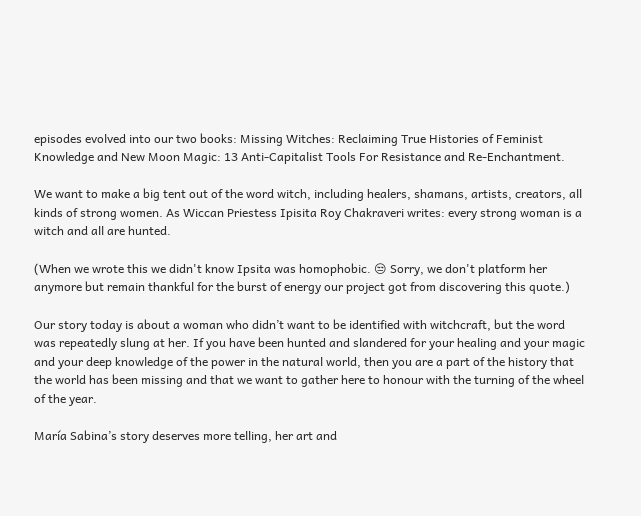episodes evolved into our two books: Missing Witches: Reclaiming True Histories of Feminist Knowledge and New Moon Magic: 13 Anti-Capitalist Tools For Resistance and Re-Enchantment.

We want to make a big tent out of the word witch, including healers, shamans, artists, creators, all kinds of strong women. As Wiccan Priestess Ipisita Roy Chakraveri writes: every strong woman is a witch and all are hunted.

(When we wrote this we didn't know Ipsita was homophobic. 😒 Sorry, we don't platform her anymore but remain thankful for the burst of energy our project got from discovering this quote.)

Our story today is about a woman who didn’t want to be identified with witchcraft, but the word was repeatedly slung at her. If you have been hunted and slandered for your healing and your magic and your deep knowledge of the power in the natural world, then you are a part of the history that the world has been missing and that we want to gather here to honour with the turning of the wheel of the year.

María Sabina’s story deserves more telling, her art and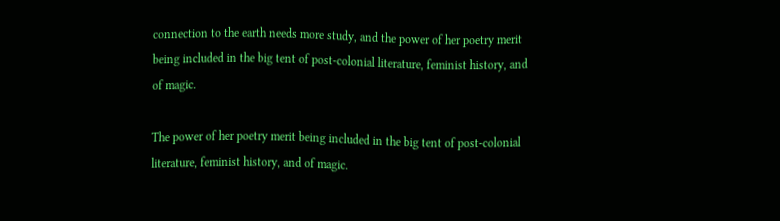connection to the earth needs more study, and the power of her poetry merit being included in the big tent of post-colonial literature, feminist history, and of magic.

The power of her poetry merit being included in the big tent of post-colonial literature, feminist history, and of magic.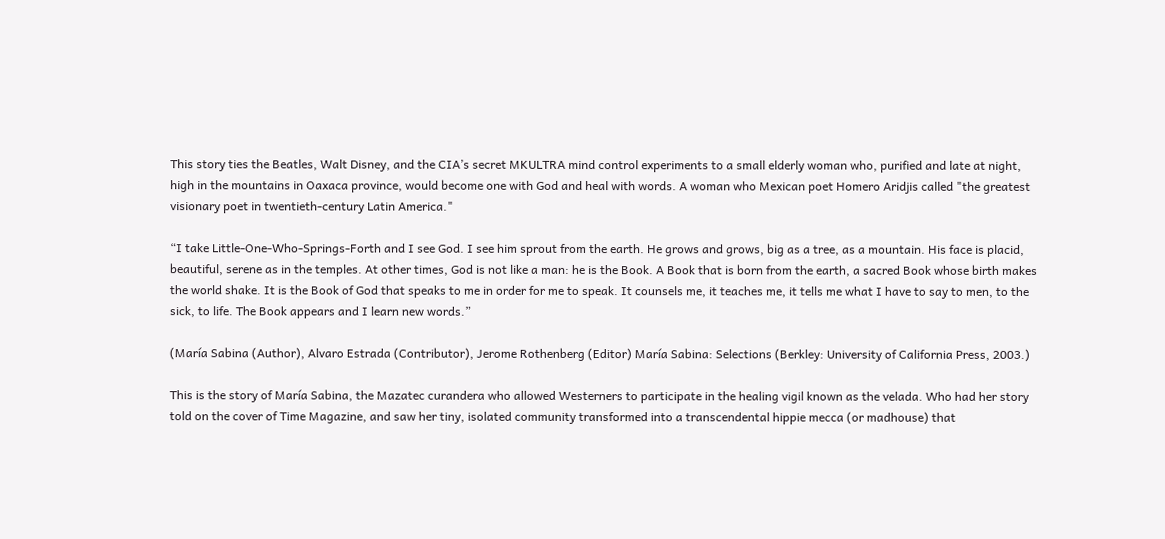This story ties the Beatles, Walt Disney, and the CIA’s secret MKULTRA mind control experiments to a small elderly woman who, purified and late at night, high in the mountains in Oaxaca province, would become one with God and heal with words. A woman who Mexican poet Homero Aridjis called "the greatest visionary poet in twentieth-century Latin America."

“I take Little-One-Who-Springs-Forth and I see God. I see him sprout from the earth. He grows and grows, big as a tree, as a mountain. His face is placid, beautiful, serene as in the temples. At other times, God is not like a man: he is the Book. A Book that is born from the earth, a sacred Book whose birth makes the world shake. It is the Book of God that speaks to me in order for me to speak. It counsels me, it teaches me, it tells me what I have to say to men, to the sick, to life. The Book appears and I learn new words.”

(María Sabina (Author), Alvaro Estrada (Contributor), Jerome Rothenberg (Editor) María Sabina: Selections (Berkley: University of California Press, 2003.)

This is the story of María Sabina, the Mazatec curandera who allowed Westerners to participate in the healing vigil known as the velada. Who had her story told on the cover of Time Magazine, and saw her tiny, isolated community transformed into a transcendental hippie mecca (or madhouse) that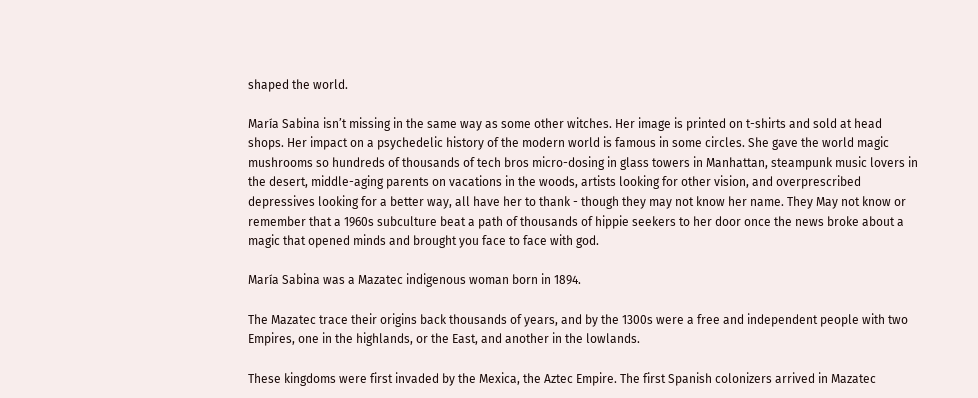shaped the world.

María Sabina isn’t missing in the same way as some other witches. Her image is printed on t-shirts and sold at head shops. Her impact on a psychedelic history of the modern world is famous in some circles. She gave the world magic mushrooms so hundreds of thousands of tech bros micro-dosing in glass towers in Manhattan, steampunk music lovers in the desert, middle-aging parents on vacations in the woods, artists looking for other vision, and overprescribed depressives looking for a better way, all have her to thank - though they may not know her name. They May not know or remember that a 1960s subculture beat a path of thousands of hippie seekers to her door once the news broke about a magic that opened minds and brought you face to face with god.

María Sabina was a Mazatec indigenous woman born in 1894.

The Mazatec trace their origins back thousands of years, and by the 1300s were a free and independent people with two Empires, one in the highlands, or the East, and another in the lowlands.

These kingdoms were first invaded by the Mexica, the Aztec Empire. The first Spanish colonizers arrived in Mazatec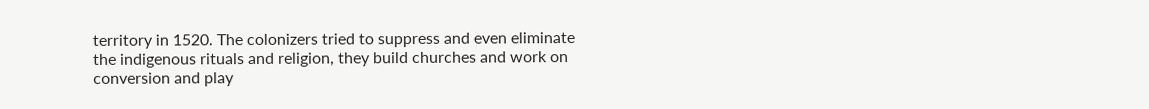territory in 1520. The colonizers tried to suppress and even eliminate the indigenous rituals and religion, they build churches and work on conversion and play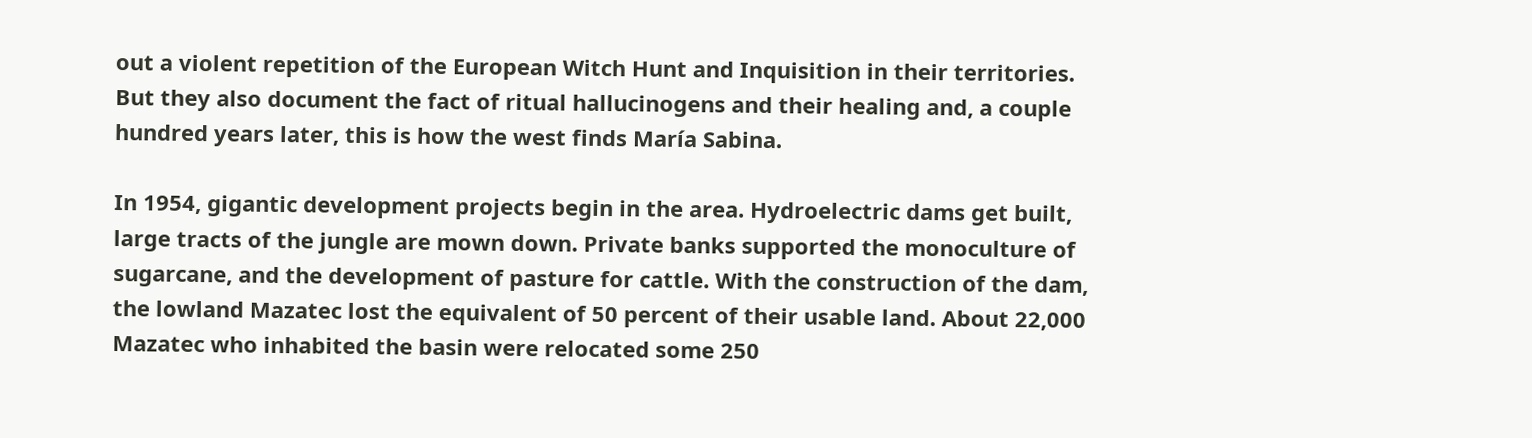out a violent repetition of the European Witch Hunt and Inquisition in their territories. But they also document the fact of ritual hallucinogens and their healing and, a couple hundred years later, this is how the west finds María Sabina.

In 1954, gigantic development projects begin in the area. Hydroelectric dams get built, large tracts of the jungle are mown down. Private banks supported the monoculture of sugarcane, and the development of pasture for cattle. With the construction of the dam, the lowland Mazatec lost the equivalent of 50 percent of their usable land. About 22,000 Mazatec who inhabited the basin were relocated some 250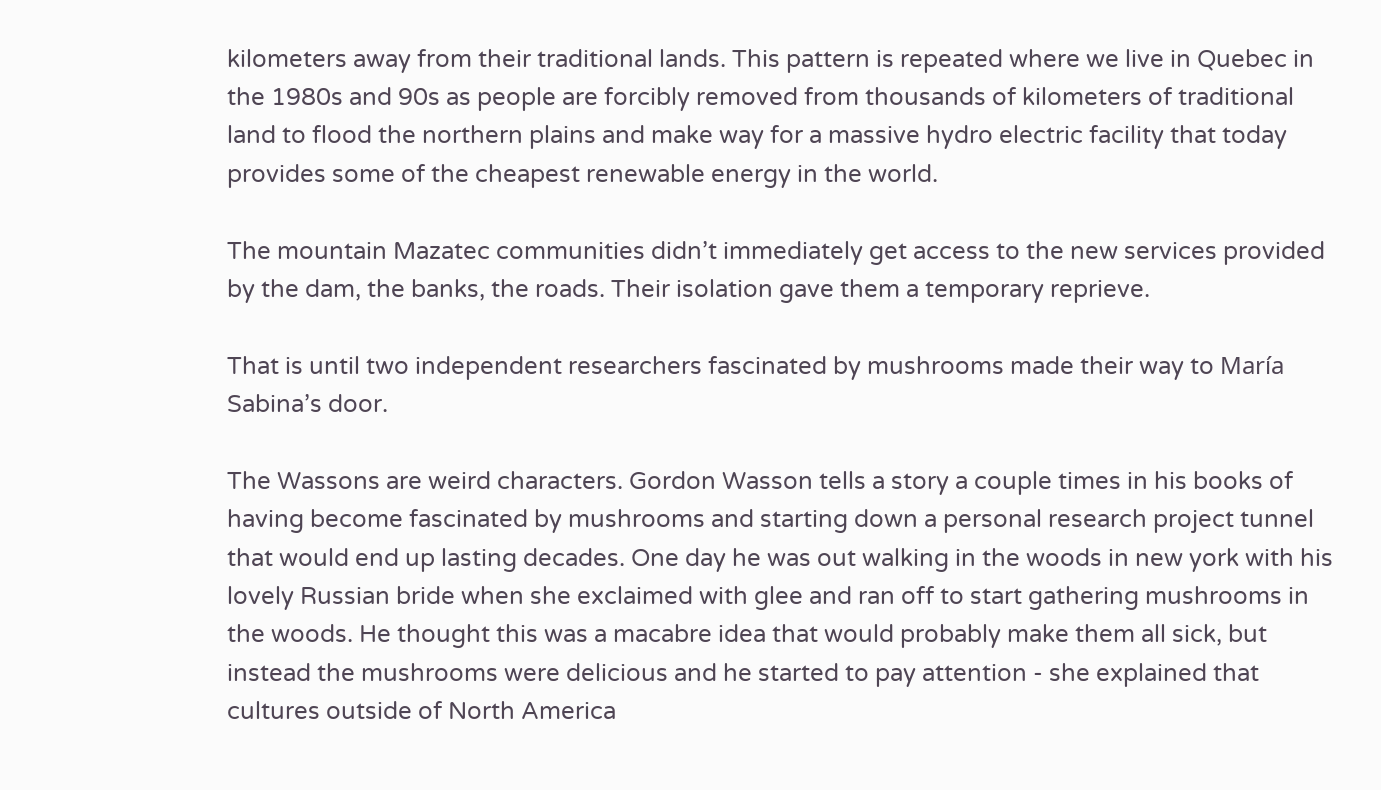kilometers away from their traditional lands. This pattern is repeated where we live in Quebec in the 1980s and 90s as people are forcibly removed from thousands of kilometers of traditional land to flood the northern plains and make way for a massive hydro electric facility that today provides some of the cheapest renewable energy in the world.

The mountain Mazatec communities didn’t immediately get access to the new services provided by the dam, the banks, the roads. Their isolation gave them a temporary reprieve.

That is until two independent researchers fascinated by mushrooms made their way to María Sabina’s door.

The Wassons are weird characters. Gordon Wasson tells a story a couple times in his books of having become fascinated by mushrooms and starting down a personal research project tunnel that would end up lasting decades. One day he was out walking in the woods in new york with his lovely Russian bride when she exclaimed with glee and ran off to start gathering mushrooms in the woods. He thought this was a macabre idea that would probably make them all sick, but instead the mushrooms were delicious and he started to pay attention - she explained that cultures outside of North America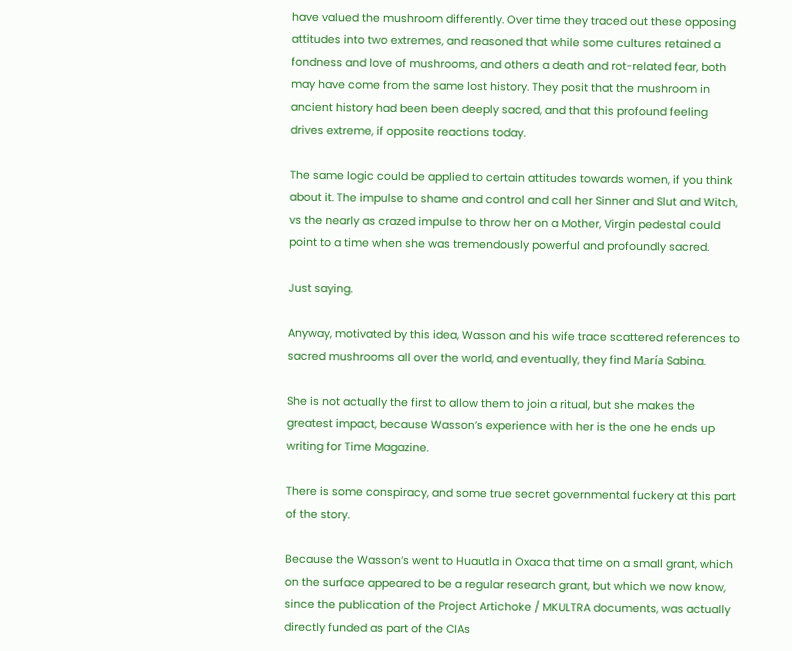have valued the mushroom differently. Over time they traced out these opposing attitudes into two extremes, and reasoned that while some cultures retained a fondness and love of mushrooms, and others a death and rot-related fear, both may have come from the same lost history. They posit that the mushroom in ancient history had been been deeply sacred, and that this profound feeling drives extreme, if opposite reactions today.

The same logic could be applied to certain attitudes towards women, if you think about it. The impulse to shame and control and call her Sinner and Slut and Witch, vs the nearly as crazed impulse to throw her on a Mother, Virgin pedestal could point to a time when she was tremendously powerful and profoundly sacred.

Just saying.

Anyway, motivated by this idea, Wasson and his wife trace scattered references to sacred mushrooms all over the world, and eventually, they find María Sabina.

She is not actually the first to allow them to join a ritual, but she makes the greatest impact, because Wasson’s experience with her is the one he ends up writing for Time Magazine.

There is some conspiracy, and some true secret governmental fuckery at this part of the story.

Because the Wasson’s went to Huautla in Oxaca that time on a small grant, which on the surface appeared to be a regular research grant, but which we now know, since the publication of the Project Artichoke / MKULTRA documents, was actually directly funded as part of the CIAs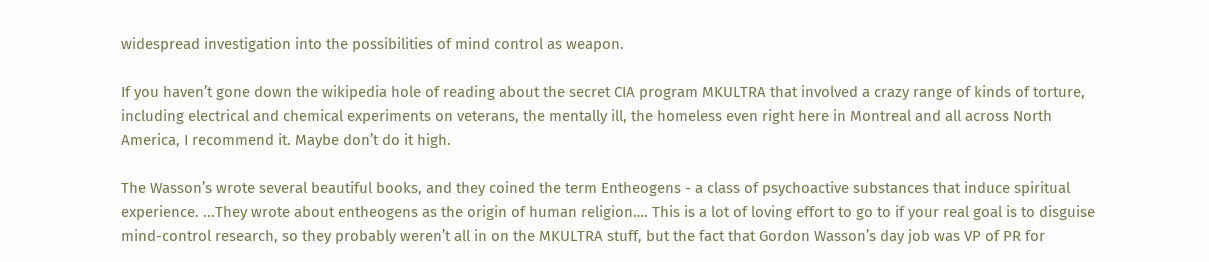widespread investigation into the possibilities of mind control as weapon.

If you haven’t gone down the wikipedia hole of reading about the secret CIA program MKULTRA that involved a crazy range of kinds of torture, including electrical and chemical experiments on veterans, the mentally ill, the homeless even right here in Montreal and all across North America, I recommend it. Maybe don’t do it high.

The Wasson’s wrote several beautiful books, and they coined the term Entheogens - a class of psychoactive substances that induce spiritual experience. ...They wrote about entheogens as the origin of human religion…. This is a lot of loving effort to go to if your real goal is to disguise mind-control research, so they probably weren’t all in on the MKULTRA stuff, but the fact that Gordon Wasson’s day job was VP of PR for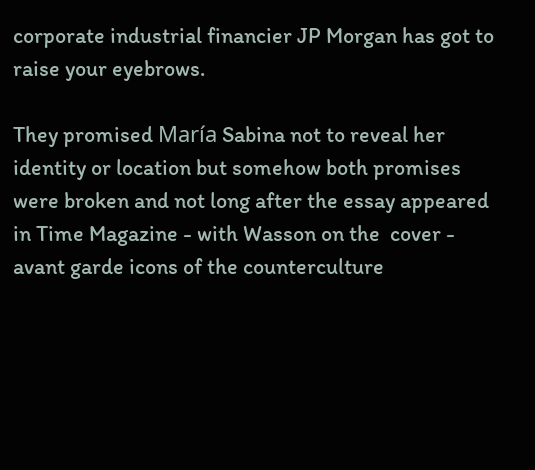corporate industrial financier JP Morgan has got to raise your eyebrows.

They promised María Sabina not to reveal her identity or location but somehow both promises were broken and not long after the essay appeared in Time Magazine - with Wasson on the  cover - avant garde icons of the counterculture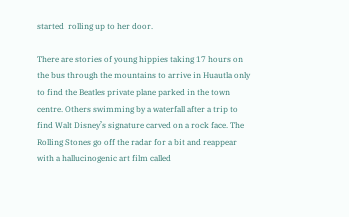started  rolling up to her door.

There are stories of young hippies taking 17 hours on the bus through the mountains to arrive in Huautla only to find the Beatles private plane parked in the town centre. Others swimming by a waterfall after a trip to find Walt Disney’s signature carved on a rock face. The Rolling Stones go off the radar for a bit and reappear with a hallucinogenic art film called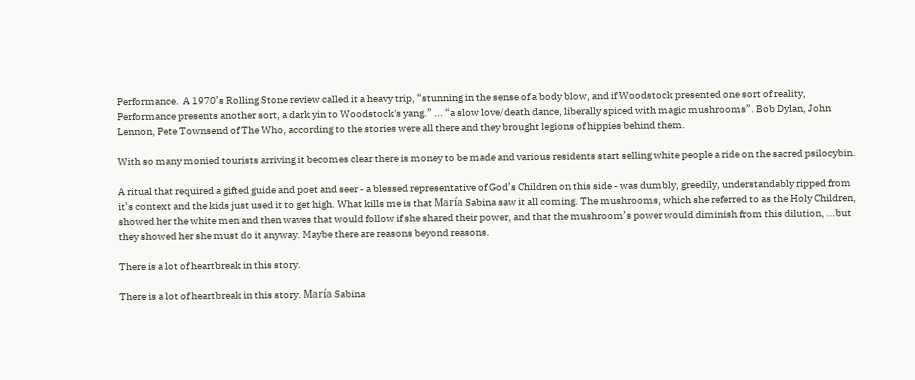Performance.  A 1970’s Rolling Stone review called it a heavy trip, “stunning in the sense of a body blow, and if Woodstock presented one sort of reality, Performance presents another sort, a dark yin to Woodstock's yang.” ... “a slow love/death dance, liberally spiced with magic mushrooms”. Bob Dylan, John Lennon, Pete Townsend of The Who, according to the stories were all there and they brought legions of hippies behind them.

With so many monied tourists arriving it becomes clear there is money to be made and various residents start selling white people a ride on the sacred psilocybin.

A ritual that required a gifted guide and poet and seer - a blessed representative of God’s Children on this side - was dumbly, greedily, understandably ripped from it’s context and the kids just used it to get high. What kills me is that María Sabina saw it all coming. The mushrooms, which she referred to as the Holy Children, showed her the white men and then waves that would follow if she shared their power, and that the mushroom’s power would diminish from this dilution, ...but they showed her she must do it anyway. Maybe there are reasons beyond reasons.

There is a lot of heartbreak in this story.

There is a lot of heartbreak in this story. María Sabina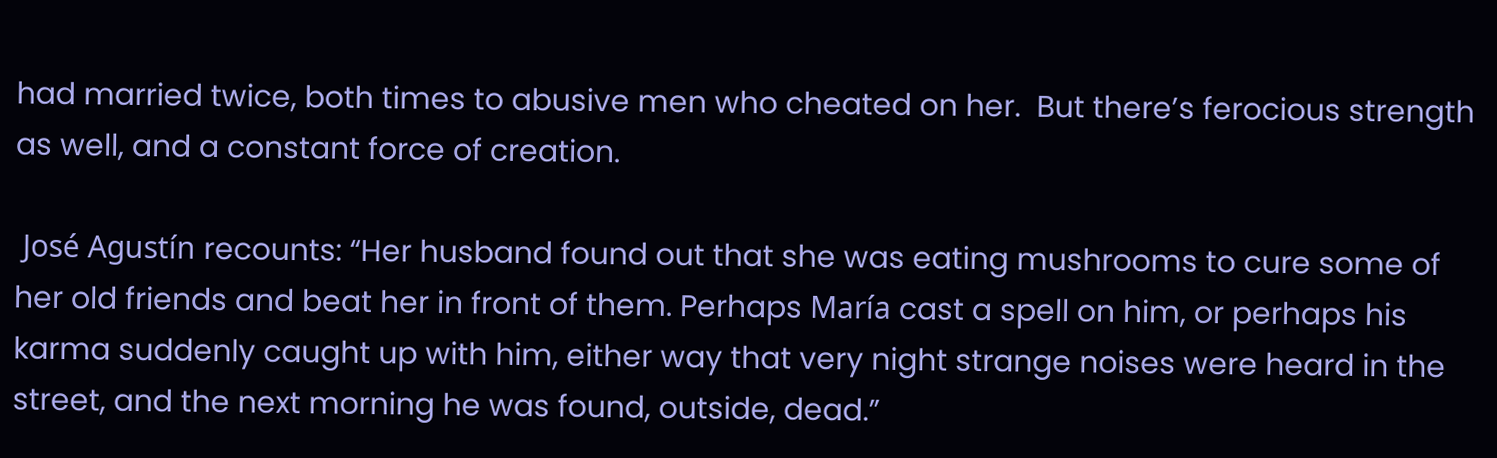had married twice, both times to abusive men who cheated on her.  But there’s ferocious strength as well, and a constant force of creation.

 José Agustín recounts: “Her husband found out that she was eating mushrooms to cure some of her old friends and beat her in front of them. Perhaps María cast a spell on him, or perhaps his karma suddenly caught up with him, either way that very night strange noises were heard in the street, and the next morning he was found, outside, dead.”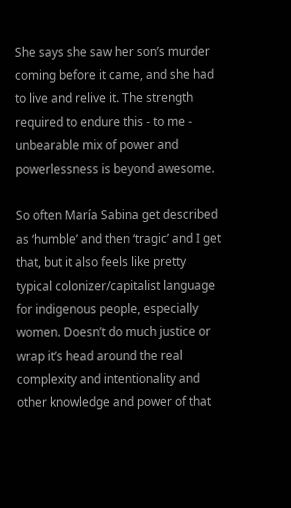She says she saw her son’s murder coming before it came, and she had to live and relive it. The strength required to endure this - to me - unbearable mix of power and powerlessness is beyond awesome.

So often María Sabina get described as ‘humble’ and then ‘tragic’ and I get that, but it also feels like pretty typical colonizer/capitalist language for indigenous people, especially women. Doesn’t do much justice or wrap it’s head around the real complexity and intentionality and other knowledge and power of that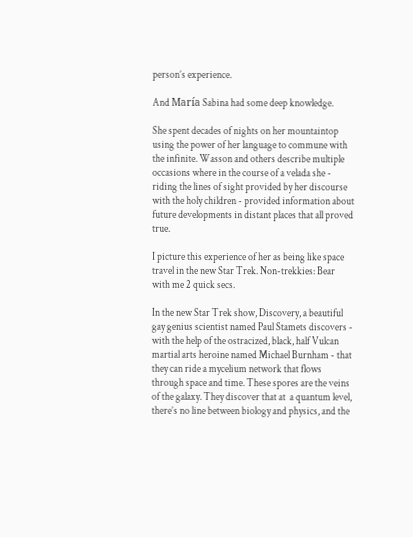person’s experience.

And María Sabina had some deep knowledge.

She spent decades of nights on her mountaintop using the power of her language to commune with the infinite. Wasson and others describe multiple occasions where in the course of a velada she - riding the lines of sight provided by her discourse with the holy children - provided information about future developments in distant places that all proved true.

I picture this experience of her as being like space travel in the new Star Trek. Non-trekkies: Bear with me 2 quick secs.

In the new Star Trek show, Discovery, a beautiful gay genius scientist named Paul Stamets discovers - with the help of the ostracized, black, half Vulcan martial arts heroine named Michael Burnham - that they can ride a mycelium network that flows through space and time. These spores are the veins of the galaxy. They discover that at  a quantum level, there’s no line between biology and physics, and the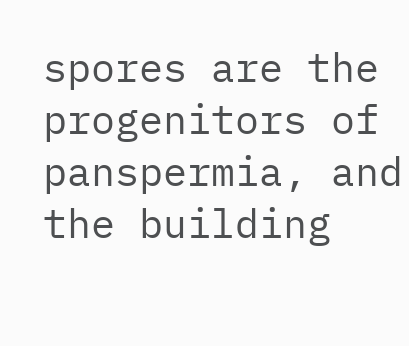spores are the progenitors of panspermia, and the building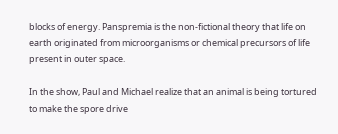blocks of energy. Panspremia is the non-fictional theory that life on earth originated from microorganisms or chemical precursors of life present in outer space.

In the show, Paul and Michael realize that an animal is being tortured to make the spore drive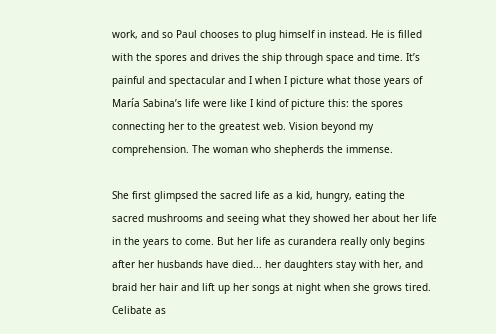work, and so Paul chooses to plug himself in instead. He is filled with the spores and drives the ship through space and time. It’s painful and spectacular and I when I picture what those years of María Sabina’s life were like I kind of picture this: the spores connecting her to the greatest web. Vision beyond my comprehension. The woman who shepherds the immense.

She first glimpsed the sacred life as a kid, hungry, eating the sacred mushrooms and seeing what they showed her about her life in the years to come. But her life as curandera really only begins after her husbands have died... her daughters stay with her, and braid her hair and lift up her songs at night when she grows tired. Celibate as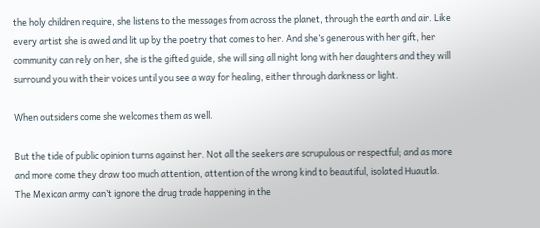the holy children require, she listens to the messages from across the planet, through the earth and air. Like every artist she is awed and lit up by the poetry that comes to her. And she’s generous with her gift, her community can rely on her, she is the gifted guide, she will sing all night long with her daughters and they will surround you with their voices until you see a way for healing, either through darkness or light.

When outsiders come she welcomes them as well.

But the tide of public opinion turns against her. Not all the seekers are scrupulous or respectful; and as more and more come they draw too much attention, attention of the wrong kind to beautiful, isolated Huautla. The Mexican army can’t ignore the drug trade happening in the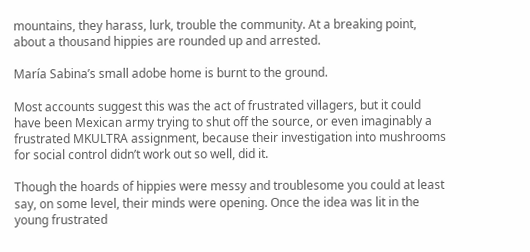mountains, they harass, lurk, trouble the community. At a breaking point, about a thousand hippies are rounded up and arrested.

María Sabina’s small adobe home is burnt to the ground.

Most accounts suggest this was the act of frustrated villagers, but it could have been Mexican army trying to shut off the source, or even imaginably a frustrated MKULTRA assignment, because their investigation into mushrooms for social control didn’t work out so well, did it.

Though the hoards of hippies were messy and troublesome you could at least say, on some level, their minds were opening. Once the idea was lit in the young frustrated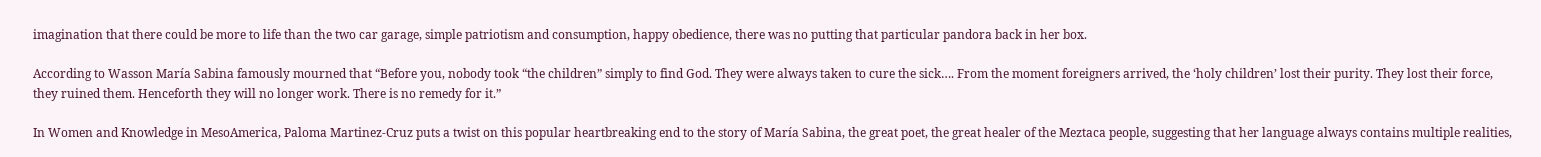imagination that there could be more to life than the two car garage, simple patriotism and consumption, happy obedience, there was no putting that particular pandora back in her box.

According to Wasson María Sabina famously mourned that “Before you, nobody took “the children” simply to find God. They were always taken to cure the sick…. From the moment foreigners arrived, the ‘holy children’ lost their purity. They lost their force, they ruined them. Henceforth they will no longer work. There is no remedy for it.”

In Women and Knowledge in MesoAmerica, Paloma Martinez-Cruz puts a twist on this popular heartbreaking end to the story of María Sabina, the great poet, the great healer of the Meztaca people, suggesting that her language always contains multiple realities,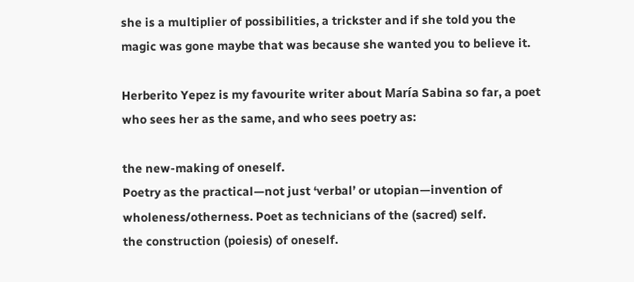she is a multiplier of possibilities, a trickster and if she told you the magic was gone maybe that was because she wanted you to believe it.

Herberito Yepez is my favourite writer about María Sabina so far, a poet who sees her as the same, and who sees poetry as:

the new-making of oneself.
Poetry as the practical—not just ‘verbal’ or utopian—invention of wholeness/otherness. Poet as technicians of the (sacred) self.
the construction (poiesis) of oneself.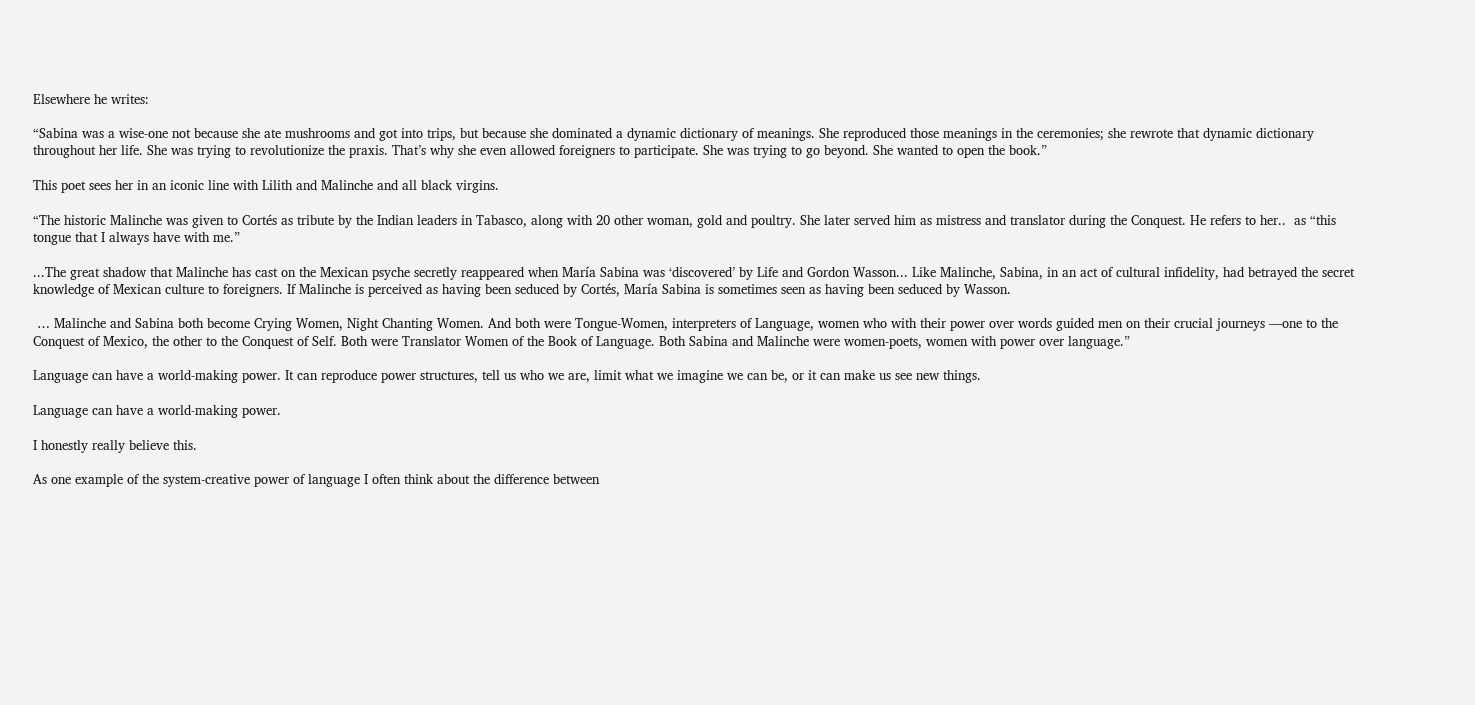Elsewhere he writes:

“Sabina was a wise-one not because she ate mushrooms and got into trips, but because she dominated a dynamic dictionary of meanings. She reproduced those meanings in the ceremonies; she rewrote that dynamic dictionary throughout her life. She was trying to revolutionize the praxis. That’s why she even allowed foreigners to participate. She was trying to go beyond. She wanted to open the book.”

This poet sees her in an iconic line with Lilith and Malinche and all black virgins.

“The historic Malinche was given to Cortés as tribute by the Indian leaders in Tabasco, along with 20 other woman, gold and poultry. She later served him as mistress and translator during the Conquest. He refers to her..  as “this tongue that I always have with me.”

...The great shadow that Malinche has cast on the Mexican psyche secretly reappeared when María Sabina was ‘discovered’ by Life and Gordon Wasson... Like Malinche, Sabina, in an act of cultural infidelity, had betrayed the secret knowledge of Mexican culture to foreigners. If Malinche is perceived as having been seduced by Cortés, María Sabina is sometimes seen as having been seduced by Wasson.

 … Malinche and Sabina both become Crying Women, Night Chanting Women. And both were Tongue-Women, interpreters of Language, women who with their power over words guided men on their crucial journeys —one to the Conquest of Mexico, the other to the Conquest of Self. Both were Translator Women of the Book of Language. Both Sabina and Malinche were women-poets, women with power over language.”

Language can have a world-making power. It can reproduce power structures, tell us who we are, limit what we imagine we can be, or it can make us see new things.

Language can have a world-making power.

I honestly really believe this.

As one example of the system-creative power of language I often think about the difference between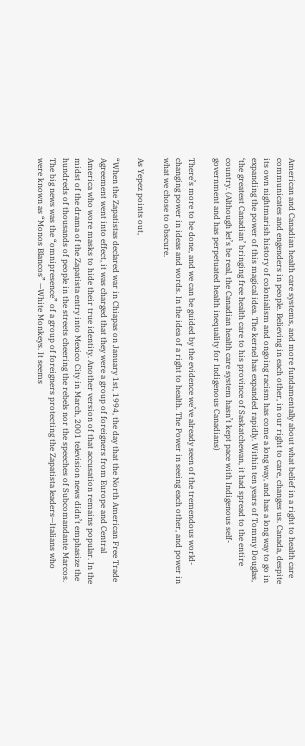American and Canadian health care systems, and more fundamentally about what belief in a right to health care communicates and engenders in people. Believing in each other, in our right to care, changes us. Canada, despite its own nightmarish history of colonialism and ongoing racism has come a long way, and has a long way to go in expanding the power of this magical idea. The kernel has expanded rapidly. Within ten years of Tommy Douglas, ‘the greatest Canadian’ bringing free health care to his province of Saskatchewan, it had spread to the entire country. (Although let’s be real, the Canadian health care system hasn’t kept pace with Indigenous self-government and has perpetuated health inequality for Indigenous Canadians)

There’s more to be done, and we can be guided by the evidence we’ve already seen of the tremendous world-changing power in ideas and words. In the idea of a right to health. The Power in seeing each other, and power in what we chose to obscure.

As Yepez points out,

“When the Zapatistas declared war in Chiapas on January 1st, 1994, the day that the North American Free Trade Agreement went into effect, it was charged that they were a group of foreigners from Europe and Central America who wore masks to hide their true identity. Another version of that accusation remains popular. In the midst of the drama of the Zapatista entry into Mexico City in March, 2001 television news didn’t emphasize the hundreds of thousands of people in the streets cheering the rebels nor the speeches of Subcomandante Marcos. The big news was the “omnipresence” of a group of foreigners protecting the Zapatista leaders—Italians who were known as “Monos Blancos” —White Monkeys. It seems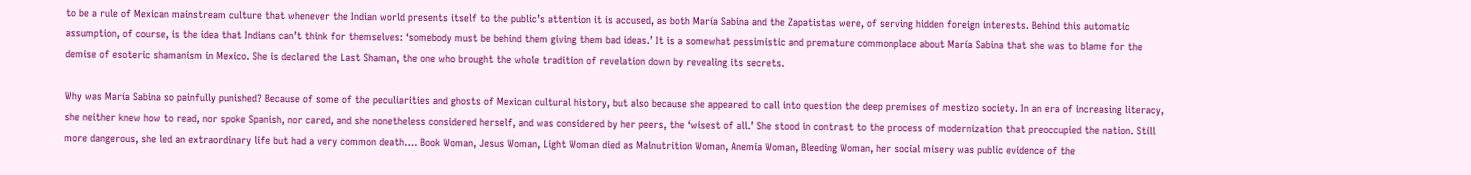to be a rule of Mexican mainstream culture that whenever the Indian world presents itself to the public’s attention it is accused, as both María Sabina and the Zapatistas were, of serving hidden foreign interests. Behind this automatic assumption, of course, is the idea that Indians can’t think for themselves: ‘somebody must be behind them giving them bad ideas.’ It is a somewhat pessimistic and premature commonplace about María Sabina that she was to blame for the demise of esoteric shamanism in Mexico. She is declared the Last Shaman, the one who brought the whole tradition of revelation down by revealing its secrets.

Why was María Sabina so painfully punished? Because of some of the peculiarities and ghosts of Mexican cultural history, but also because she appeared to call into question the deep premises of mestizo society. In an era of increasing literacy, she neither knew how to read, nor spoke Spanish, nor cared, and she nonetheless considered herself, and was considered by her peers, the ‘wisest of all.’ She stood in contrast to the process of modernization that preoccupied the nation. Still more dangerous, she led an extraordinary life but had a very common death…. Book Woman, Jesus Woman, Light Woman died as Malnutrition Woman, Anemia Woman, Bleeding Woman, her social misery was public evidence of the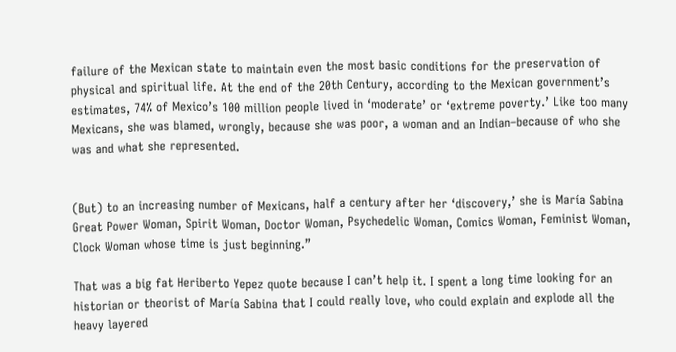failure of the Mexican state to maintain even the most basic conditions for the preservation of physical and spiritual life. At the end of the 20th Century, according to the Mexican government’s estimates, 74% of Mexico’s 100 million people lived in ‘moderate’ or ‘extreme poverty.’ Like too many Mexicans, she was blamed, wrongly, because she was poor, a woman and an Indian–because of who she was and what she represented.


(But) to an increasing number of Mexicans, half a century after her ‘discovery,’ she is María Sabina Great Power Woman, Spirit Woman, Doctor Woman, Psychedelic Woman, Comics Woman, Feminist Woman, Clock Woman whose time is just beginning.”

That was a big fat Heriberto Yepez quote because I can’t help it. I spent a long time looking for an historian or theorist of María Sabina that I could really love, who could explain and explode all the heavy layered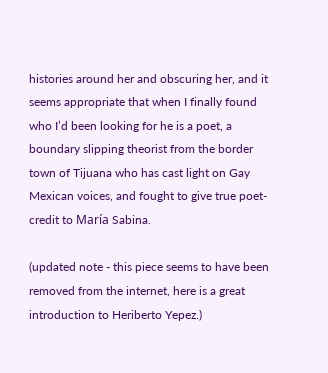histories around her and obscuring her, and it seems appropriate that when I finally found who I’d been looking for he is a poet, a boundary slipping theorist from the border town of Tijuana who has cast light on Gay Mexican voices, and fought to give true poet-credit to María Sabina.

(updated note - this piece seems to have been removed from the internet, here is a great introduction to Heriberto Yepez.)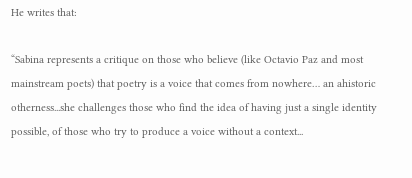He writes that:

“Sabina represents a critique on those who believe (like Octavio Paz and most mainstream poets) that poetry is a voice that comes from nowhere… an ahistoric otherness...she challenges those who find the idea of having just a single identity possible, of those who try to produce a voice without a context...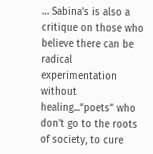… Sabina’s is also a critique on those who believe there can be radical experimentation without healing...“poets” who don’t go to the roots of society, to cure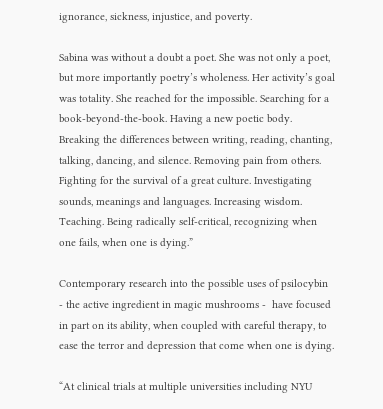ignorance, sickness, injustice, and poverty.

Sabina was without a doubt a poet. She was not only a poet, but more importantly poetry’s wholeness. Her activity’s goal was totality. She reached for the impossible. Searching for a book-beyond-the-book. Having a new poetic body. Breaking the differences between writing, reading, chanting, talking, dancing, and silence. Removing pain from others. Fighting for the survival of a great culture. Investigating sounds, meanings and languages. Increasing wisdom. Teaching. Being radically self-critical, recognizing when one fails, when one is dying.”

Contemporary research into the possible uses of psilocybin  - the active ingredient in magic mushrooms -  have focused in part on its ability, when coupled with careful therapy, to ease the terror and depression that come when one is dying.

“At clinical trials at multiple universities including NYU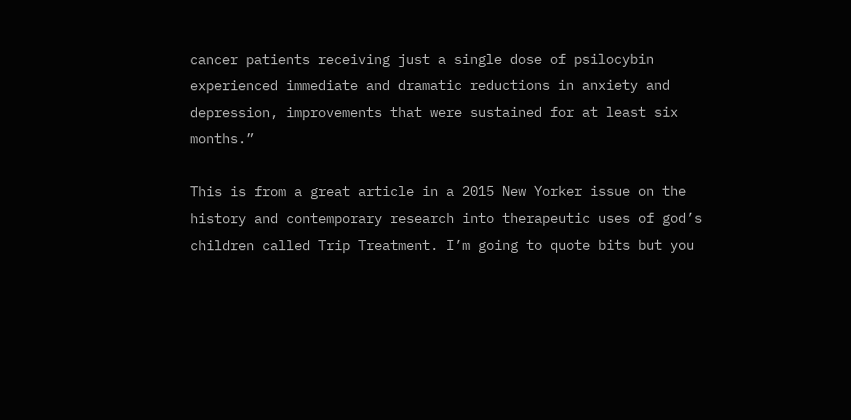cancer patients receiving just a single dose of psilocybin experienced immediate and dramatic reductions in anxiety and depression, improvements that were sustained for at least six months.”

This is from a great article in a 2015 New Yorker issue on the history and contemporary research into therapeutic uses of god’s children called Trip Treatment. I’m going to quote bits but you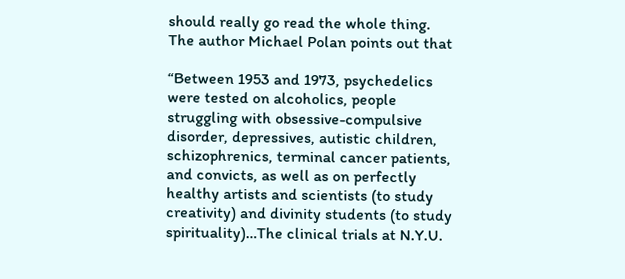should really go read the whole thing. The author Michael Polan points out that

“Between 1953 and 1973, psychedelics were tested on alcoholics, people struggling with obsessive-compulsive disorder, depressives, autistic children, schizophrenics, terminal cancer patients, and convicts, as well as on perfectly healthy artists and scientists (to study creativity) and divinity students (to study spirituality)…The clinical trials at N.Y.U.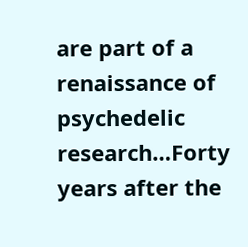are part of a renaissance of psychedelic research…Forty years after the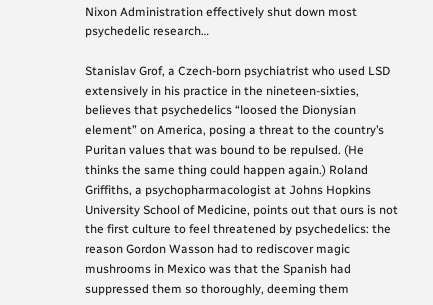Nixon Administration effectively shut down most psychedelic research…

Stanislav Grof, a Czech-born psychiatrist who used LSD extensively in his practice in the nineteen-sixties, believes that psychedelics “loosed the Dionysian element” on America, posing a threat to the country’s Puritan values that was bound to be repulsed. (He thinks the same thing could happen again.) Roland Griffiths, a psychopharmacologist at Johns Hopkins University School of Medicine, points out that ours is not the first culture to feel threatened by psychedelics: the reason Gordon Wasson had to rediscover magic mushrooms in Mexico was that the Spanish had suppressed them so thoroughly, deeming them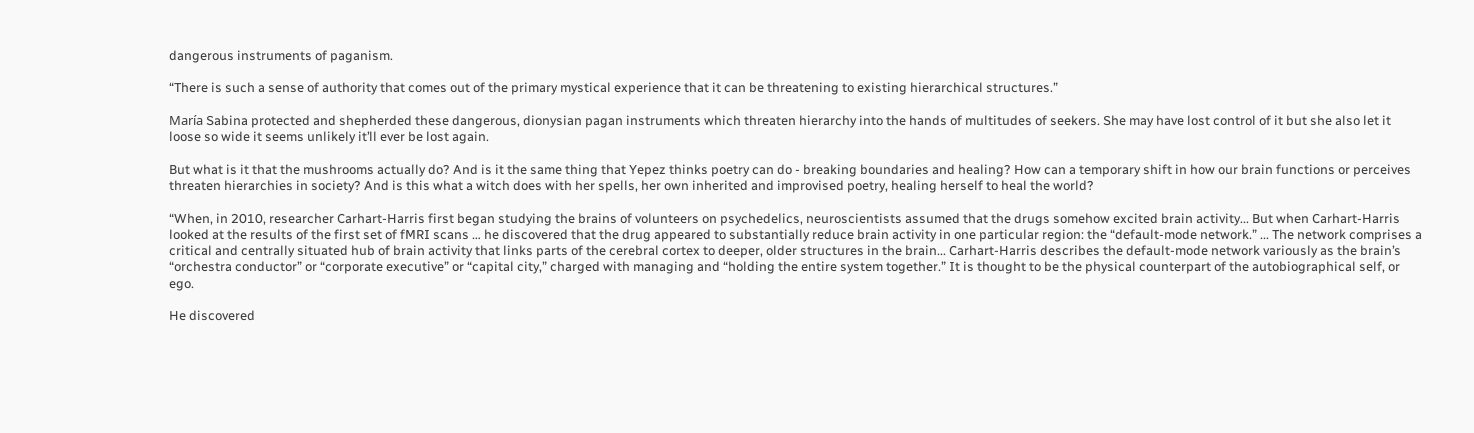dangerous instruments of paganism.

“There is such a sense of authority that comes out of the primary mystical experience that it can be threatening to existing hierarchical structures.”

María Sabina protected and shepherded these dangerous, dionysian pagan instruments which threaten hierarchy into the hands of multitudes of seekers. She may have lost control of it but she also let it loose so wide it seems unlikely it’ll ever be lost again.

But what is it that the mushrooms actually do? And is it the same thing that Yepez thinks poetry can do - breaking boundaries and healing? How can a temporary shift in how our brain functions or perceives threaten hierarchies in society? And is this what a witch does with her spells, her own inherited and improvised poetry, healing herself to heal the world?

“When, in 2010, researcher Carhart-Harris first began studying the brains of volunteers on psychedelics, neuroscientists assumed that the drugs somehow excited brain activity... But when Carhart-Harris looked at the results of the first set of fMRI scans … he discovered that the drug appeared to substantially reduce brain activity in one particular region: the “default-mode network.” ... The network comprises a critical and centrally situated hub of brain activity that links parts of the cerebral cortex to deeper, older structures in the brain... Carhart-Harris describes the default-mode network variously as the brain’s “orchestra conductor” or “corporate executive” or “capital city,” charged with managing and “holding the entire system together.” It is thought to be the physical counterpart of the autobiographical self, or ego.

He discovered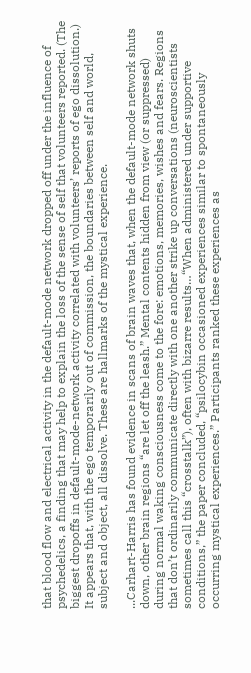that blood flow and electrical activity in the default-mode network dropped off under the influence of psychedelics, a finding that may help to explain the loss of the sense of self that volunteers reported. (The biggest dropoffs in default-mode-network activity correlated with volunteers’ reports of ego dissolution.) It appears that, with the ego temporarily out of commission, the boundaries between self and world, subject and object, all dissolve. These are hallmarks of the mystical experience.

...Carhart-Harris has found evidence in scans of brain waves that, when the default-mode network shuts down, other brain regions “are let off the leash.” Mental contents hidden from view (or suppressed) during normal waking consciousness come to the fore: emotions, memories, wishes and fears. Regions that don’t ordinarily communicate directly with one another strike up conversations (neuroscientists sometimes call this “crosstalk”), often with bizarre results…“When administered under supportive conditions,” the paper concluded, “psilocybin occasioned experiences similar to spontaneously occurring mystical experiences.” Participants ranked these experiences as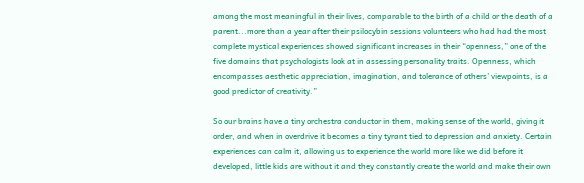among the most meaningful in their lives, comparable to the birth of a child or the death of a parent...more than a year after their psilocybin sessions volunteers who had had the most complete mystical experiences showed significant increases in their “openness,” one of the five domains that psychologists look at in assessing personality traits. Openness, which encompasses aesthetic appreciation, imagination, and tolerance of others’ viewpoints, is a good predictor of creativity.”

So our brains have a tiny orchestra conductor in them, making sense of the world, giving it order, and when in overdrive it becomes a tiny tyrant tied to depression and anxiety. Certain experiences can calm it, allowing us to experience the world more like we did before it developed, little kids are without it and they constantly create the world and make their own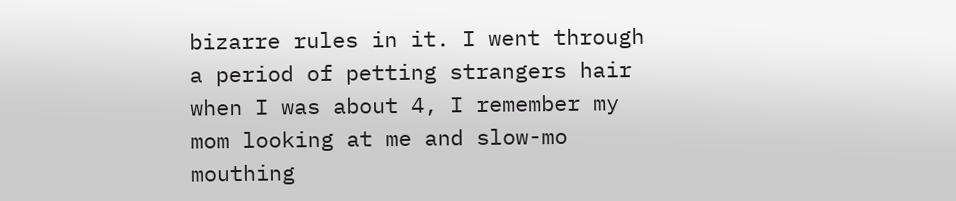bizarre rules in it. I went through a period of petting strangers hair when I was about 4, I remember my mom looking at me and slow-mo mouthing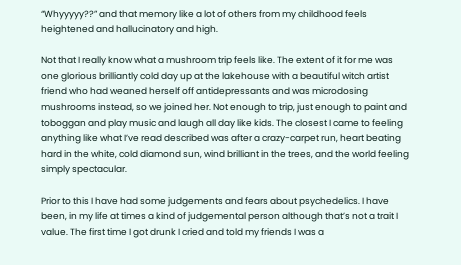“Whyyyyy??” and that memory like a lot of others from my childhood feels heightened and hallucinatory and high.

Not that I really know what a mushroom trip feels like. The extent of it for me was one glorious brilliantly cold day up at the lakehouse with a beautiful witch artist friend who had weaned herself off antidepressants and was microdosing mushrooms instead, so we joined her. Not enough to trip, just enough to paint and toboggan and play music and laugh all day like kids. The closest I came to feeling anything like what I’ve read described was after a crazy-carpet run, heart beating hard in the white, cold diamond sun, wind brilliant in the trees, and the world feeling simply spectacular.

Prior to this I have had some judgements and fears about psychedelics. I have been, in my life at times a kind of judgemental person although that’s not a trait I value. The first time I got drunk I cried and told my friends I was a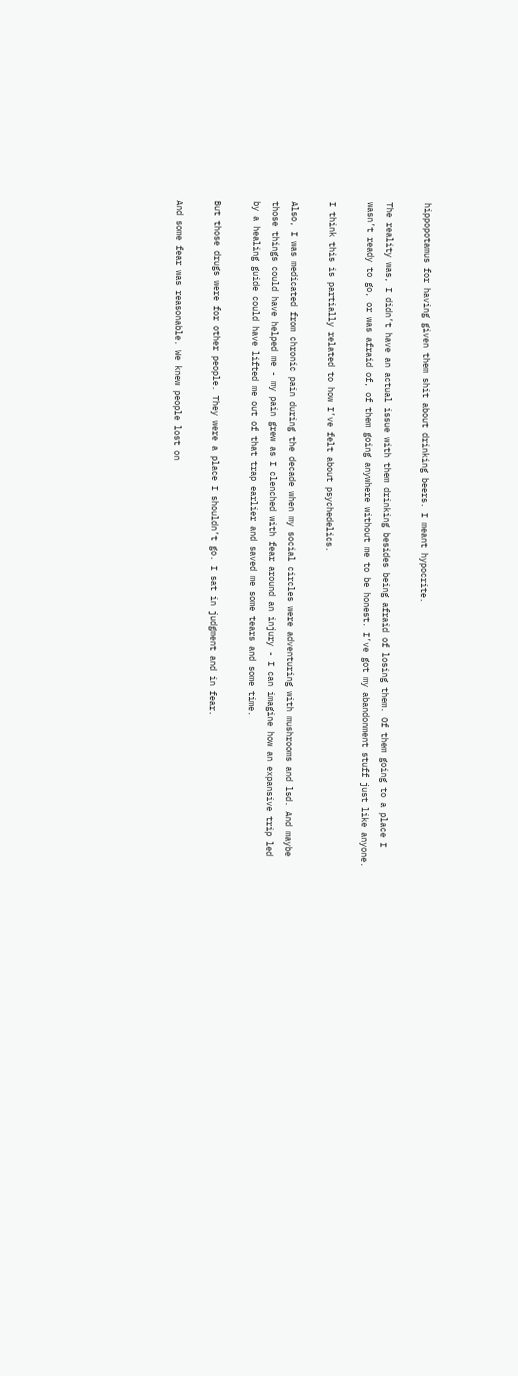hippopotamus for having given them shit about drinking beers. I meant hypocrite.

The reality was, I didn’t have an actual issue with them drinking besides being afraid of losing them. Of them going to a place I wasn’t ready to go, or was afraid of, of them going anywhere without me to be honest. I’ve got my abandonment stuff just like anyone.

I think this is partially related to how I’ve felt about psychedelics.

Also, I was medicated from chronic pain during the decade when my social circles were adventuring with mushrooms and lsd. And maybe those things could have helped me - my pain grew as I clenched with fear around an injury - I can imagine how an expansive trip led by a healing guide could have lifted me out of that trap earlier and saved me some tears and some time.

But those drugs were for other people. They were a place I shouldn’t go. I sat in judgment and in fear.

And some fear was reasonable. We knew people lost on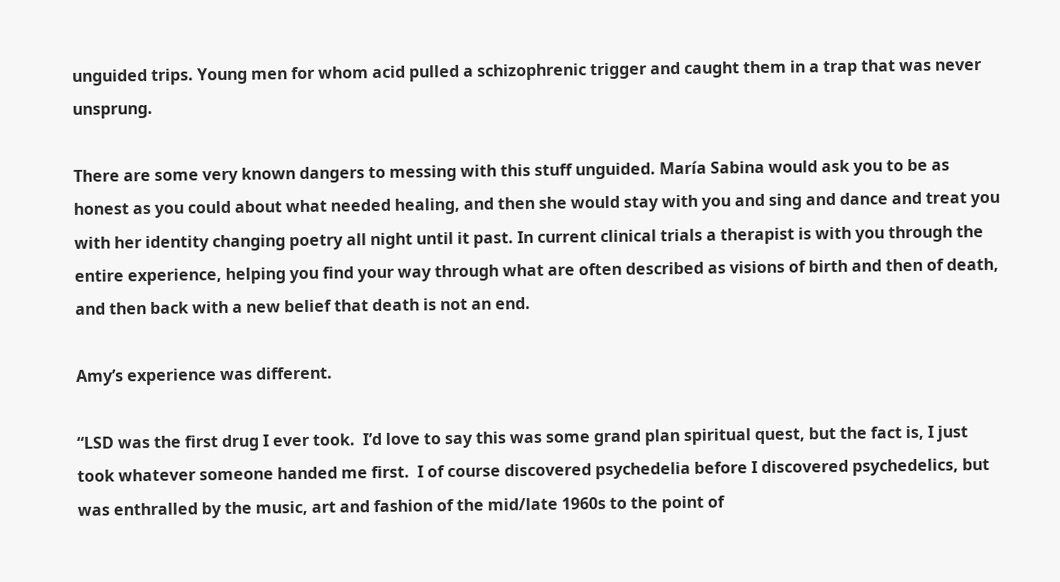unguided trips. Young men for whom acid pulled a schizophrenic trigger and caught them in a trap that was never unsprung.

There are some very known dangers to messing with this stuff unguided. María Sabina would ask you to be as honest as you could about what needed healing, and then she would stay with you and sing and dance and treat you with her identity changing poetry all night until it past. In current clinical trials a therapist is with you through the entire experience, helping you find your way through what are often described as visions of birth and then of death, and then back with a new belief that death is not an end.

Amy’s experience was different.

“LSD was the first drug I ever took.  I’d love to say this was some grand plan spiritual quest, but the fact is, I just took whatever someone handed me first.  I of course discovered psychedelia before I discovered psychedelics, but was enthralled by the music, art and fashion of the mid/late 1960s to the point of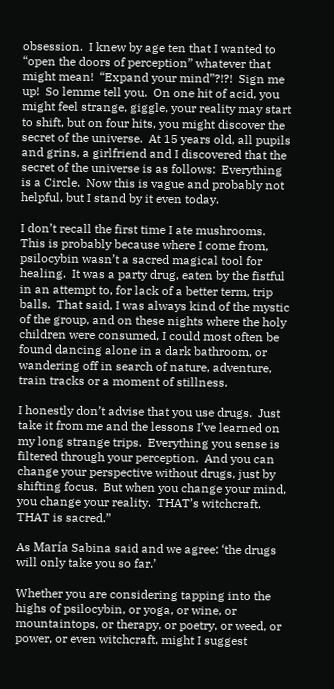obsession.  I knew by age ten that I wanted to “open the doors of perception” whatever that might mean!  “Expand your mind”?!?!  Sign me up!  So lemme tell you.  On one hit of acid, you might feel strange, giggle, your reality may start to shift, but on four hits, you might discover the secret of the universe.  At 15 years old, all pupils and grins, a girlfriend and I discovered that the secret of the universe is as follows:  Everything is a Circle.  Now this is vague and probably not helpful, but I stand by it even today.

I don’t recall the first time I ate mushrooms.  This is probably because where I come from, psilocybin wasn’t a sacred magical tool for healing.  It was a party drug, eaten by the fistful in an attempt to, for lack of a better term, trip balls.  That said, I was always kind of the mystic of the group, and on these nights where the holy children were consumed, I could most often be found dancing alone in a dark bathroom, or wandering off in search of nature, adventure, train tracks or a moment of stillness.

I honestly don’t advise that you use drugs.  Just take it from me and the lessons I’ve learned on my long strange trips.  Everything you sense is filtered through your perception.  And you can change your perspective without drugs, just by shifting focus.  But when you change your mind, you change your reality.  THAT’s witchcraft.  THAT is sacred.”

As María Sabina said and we agree: ‘the drugs will only take you so far.’

Whether you are considering tapping into the highs of psilocybin, or yoga, or wine, or mountaintops, or therapy, or poetry, or weed, or power, or even witchcraft, might I suggest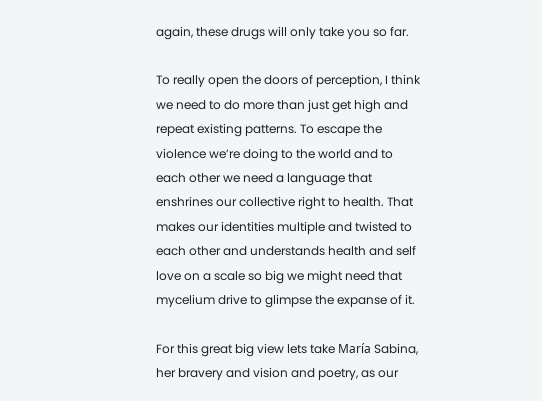again, these drugs will only take you so far.

To really open the doors of perception, I think we need to do more than just get high and repeat existing patterns. To escape the violence we’re doing to the world and to each other we need a language that enshrines our collective right to health. That makes our identities multiple and twisted to each other and understands health and self love on a scale so big we might need that mycelium drive to glimpse the expanse of it.

For this great big view lets take María Sabina, her bravery and vision and poetry, as our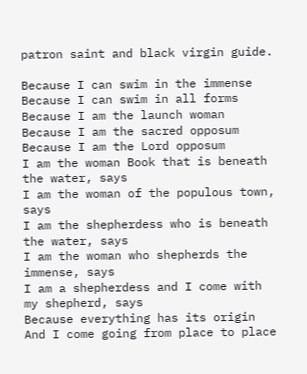patron saint and black virgin guide.

Because I can swim in the immense
Because I can swim in all forms
Because I am the launch woman
Because I am the sacred opposum
Because I am the Lord opposum
I am the woman Book that is beneath the water, says
I am the woman of the populous town, says
I am the shepherdess who is beneath the water, says
I am the woman who shepherds the immense, says
I am a shepherdess and I come with my shepherd, says
Because everything has its origin
And I come going from place to place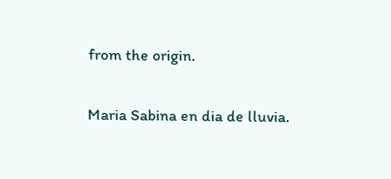from the origin.

Maria Sabina en dia de lluvia.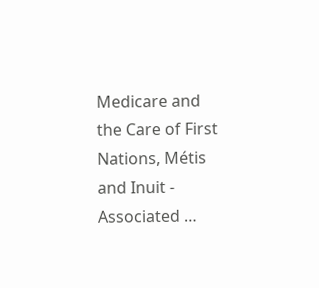Medicare and the Care of First Nations, Métis and Inuit - Associated …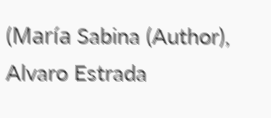(María Sabina (Author), Alvaro Estrada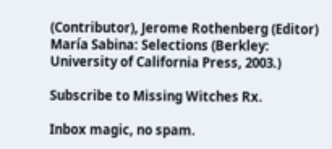(Contributor), Jerome Rothenberg (Editor) María Sabina: Selections (Berkley: University of California Press, 2003.)

Subscribe to Missing Witches Rx.

Inbox magic, no spam.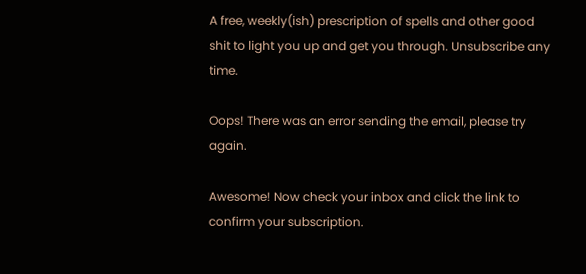A free, weekly(ish) prescription of spells and other good shit to light you up and get you through. Unsubscribe any time.

Oops! There was an error sending the email, please try again.

Awesome! Now check your inbox and click the link to confirm your subscription.